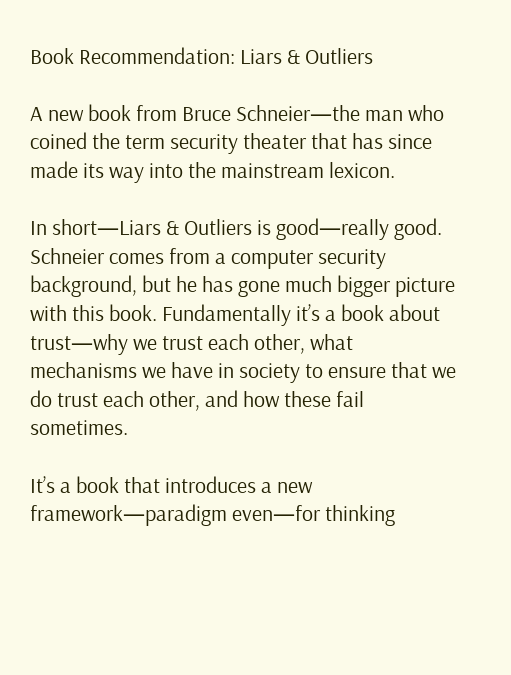Book Recommendation: Liars & Outliers

A new book from Bruce Schneier—the man who coined the term security theater that has since made its way into the mainstream lexicon.

In short—Liars & Outliers is good—really good. Schneier comes from a computer security background, but he has gone much bigger picture with this book. Fundamentally it’s a book about trust—why we trust each other, what mechanisms we have in society to ensure that we do trust each other, and how these fail sometimes.

It’s a book that introduces a new framework—paradigm even—for thinking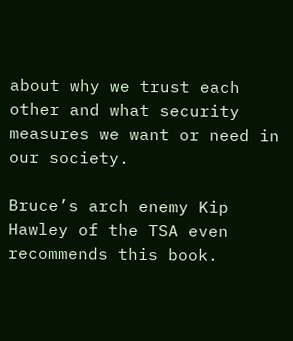about why we trust each other and what security measures we want or need in our society.

Bruce’s arch enemy Kip Hawley of the TSA even recommends this book.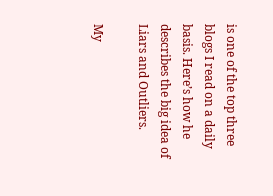is one of the top three blogs I read on a daily basis. Here’s how he describes the big idea of Liars and Outliers.

My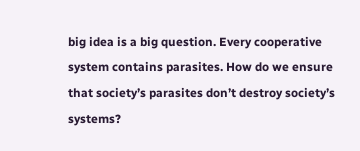big idea is a big question. Every cooperative system contains parasites. How do we ensure that society’s parasites don’t destroy society’s systems?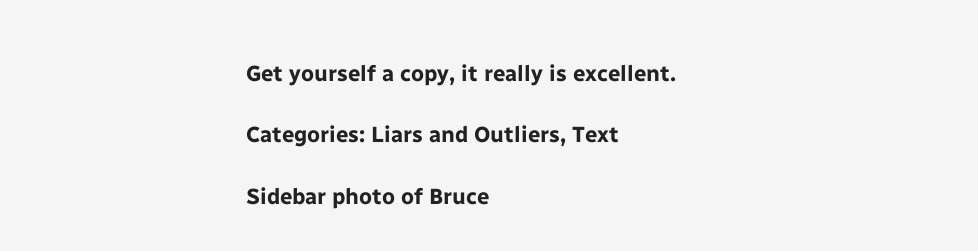Get yourself a copy, it really is excellent.

Categories: Liars and Outliers, Text

Sidebar photo of Bruce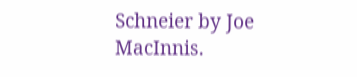Schneier by Joe MacInnis.